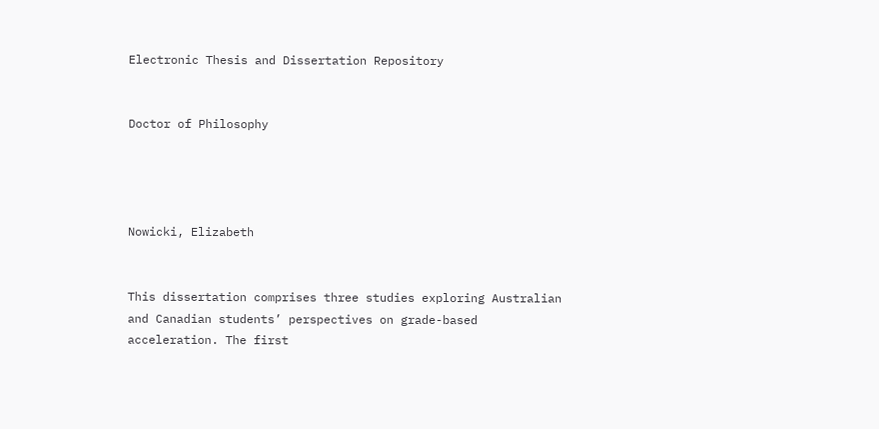Electronic Thesis and Dissertation Repository


Doctor of Philosophy




Nowicki, Elizabeth


This dissertation comprises three studies exploring Australian and Canadian students’ perspectives on grade-based acceleration. The first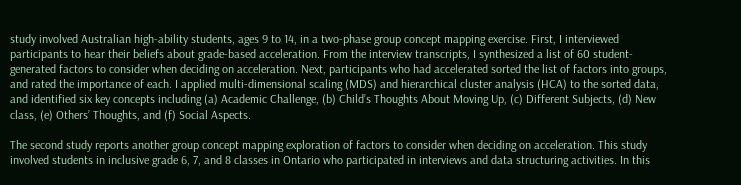study involved Australian high-ability students, ages 9 to 14, in a two-phase group concept mapping exercise. First, I interviewed participants to hear their beliefs about grade-based acceleration. From the interview transcripts, I synthesized a list of 60 student-generated factors to consider when deciding on acceleration. Next, participants who had accelerated sorted the list of factors into groups, and rated the importance of each. I applied multi-dimensional scaling (MDS) and hierarchical cluster analysis (HCA) to the sorted data, and identified six key concepts including (a) Academic Challenge, (b) Child’s Thoughts About Moving Up, (c) Different Subjects, (d) New class, (e) Others’ Thoughts, and (f) Social Aspects.

The second study reports another group concept mapping exploration of factors to consider when deciding on acceleration. This study involved students in inclusive grade 6, 7, and 8 classes in Ontario who participated in interviews and data structuring activities. In this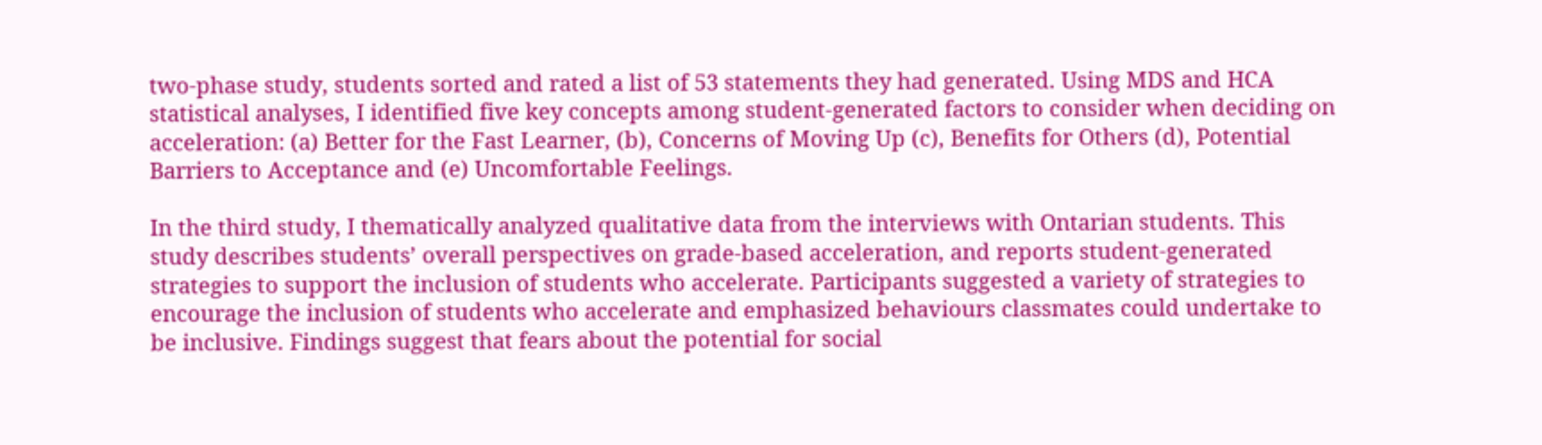two-phase study, students sorted and rated a list of 53 statements they had generated. Using MDS and HCA statistical analyses, I identified five key concepts among student-generated factors to consider when deciding on acceleration: (a) Better for the Fast Learner, (b), Concerns of Moving Up (c), Benefits for Others (d), Potential Barriers to Acceptance and (e) Uncomfortable Feelings.

In the third study, I thematically analyzed qualitative data from the interviews with Ontarian students. This study describes students’ overall perspectives on grade-based acceleration, and reports student-generated strategies to support the inclusion of students who accelerate. Participants suggested a variety of strategies to encourage the inclusion of students who accelerate and emphasized behaviours classmates could undertake to be inclusive. Findings suggest that fears about the potential for social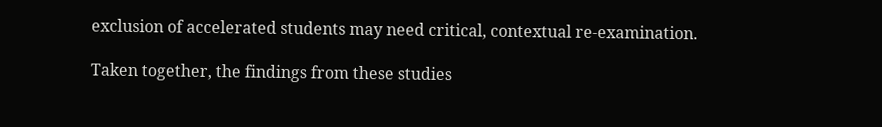exclusion of accelerated students may need critical, contextual re-examination.

Taken together, the findings from these studies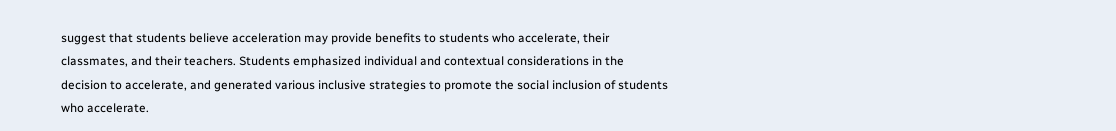suggest that students believe acceleration may provide benefits to students who accelerate, their classmates, and their teachers. Students emphasized individual and contextual considerations in the decision to accelerate, and generated various inclusive strategies to promote the social inclusion of students who accelerate.